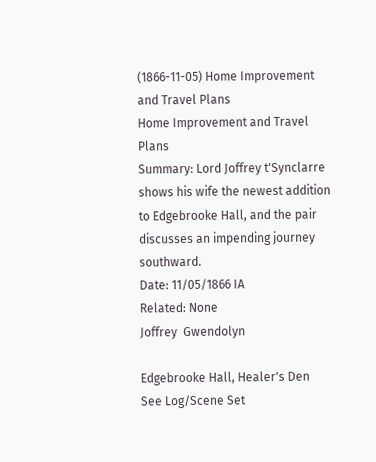(1866-11-05) Home Improvement and Travel Plans
Home Improvement and Travel Plans
Summary: Lord Joffrey t'Synclarre shows his wife the newest addition to Edgebrooke Hall, and the pair discusses an impending journey southward.
Date: 11/05/1866 IA
Related: None
Joffrey  Gwendolyn

Edgebrooke Hall, Healer's Den
See Log/Scene Set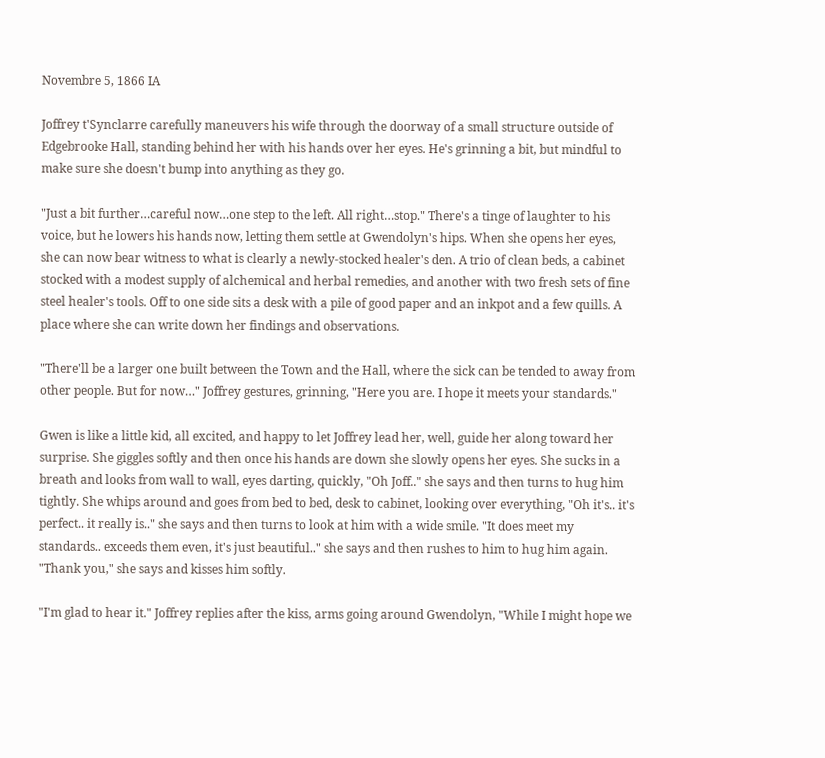Novembre 5, 1866 IA

Joffrey t'Synclarre carefully maneuvers his wife through the doorway of a small structure outside of Edgebrooke Hall, standing behind her with his hands over her eyes. He's grinning a bit, but mindful to make sure she doesn't bump into anything as they go.

"Just a bit further…careful now…one step to the left. All right…stop." There's a tinge of laughter to his voice, but he lowers his hands now, letting them settle at Gwendolyn's hips. When she opens her eyes, she can now bear witness to what is clearly a newly-stocked healer's den. A trio of clean beds, a cabinet stocked with a modest supply of alchemical and herbal remedies, and another with two fresh sets of fine steel healer's tools. Off to one side sits a desk with a pile of good paper and an inkpot and a few quills. A place where she can write down her findings and observations.

"There'll be a larger one built between the Town and the Hall, where the sick can be tended to away from other people. But for now…" Joffrey gestures, grinning, "Here you are. I hope it meets your standards."

Gwen is like a little kid, all excited, and happy to let Joffrey lead her, well, guide her along toward her surprise. She giggles softly and then once his hands are down she slowly opens her eyes. She sucks in a breath and looks from wall to wall, eyes darting, quickly, "Oh Joff.." she says and then turns to hug him tightly. She whips around and goes from bed to bed, desk to cabinet, looking over everything, "Oh it's.. it's perfect.. it really is.." she says and then turns to look at him with a wide smile. "It does meet my standards.. exceeds them even, it's just beautiful.." she says and then rushes to him to hug him again. "Thank you," she says and kisses him softly.

"I'm glad to hear it." Joffrey replies after the kiss, arms going around Gwendolyn, "While I might hope we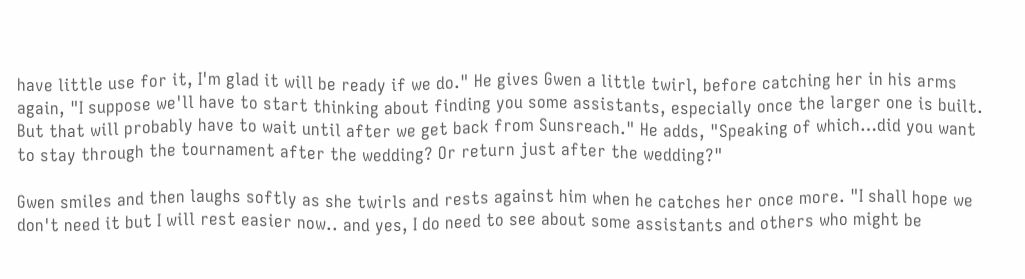have little use for it, I'm glad it will be ready if we do." He gives Gwen a little twirl, before catching her in his arms again, "I suppose we'll have to start thinking about finding you some assistants, especially once the larger one is built. But that will probably have to wait until after we get back from Sunsreach." He adds, "Speaking of which…did you want to stay through the tournament after the wedding? Or return just after the wedding?"

Gwen smiles and then laughs softly as she twirls and rests against him when he catches her once more. "I shall hope we don't need it but I will rest easier now.. and yes, I do need to see about some assistants and others who might be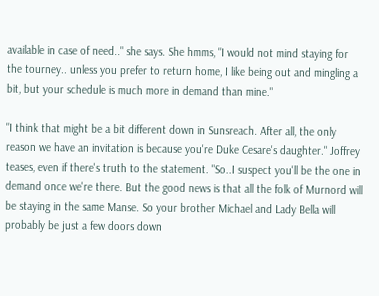available in case of need.." she says. She hmms, "I would not mind staying for the tourney.. unless you prefer to return home, I like being out and mingling a bit, but your schedule is much more in demand than mine."

"I think that might be a bit different down in Sunsreach. After all, the only reason we have an invitation is because you're Duke Cesare's daughter." Joffrey teases, even if there's truth to the statement. "So..I suspect you'll be the one in demand once we're there. But the good news is that all the folk of Murnord will be staying in the same Manse. So your brother Michael and Lady Bella will probably be just a few doors down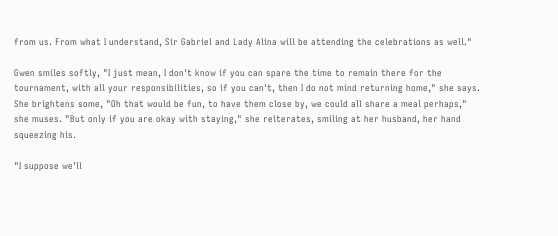from us. From what I understand, Sir Gabriel and Lady Alina will be attending the celebrations as well."

Gwen smiles softly, "I just mean, I don't know if you can spare the time to remain there for the tournament, with all your responsibilities, so if you can't, then I do not mind returning home," she says. She brightens some, "Oh that would be fun, to have them close by, we could all share a meal perhaps," she muses. "But only if you are okay with staying," she reiterates, smiling at her husband, her hand squeezing his.

"I suppose we'll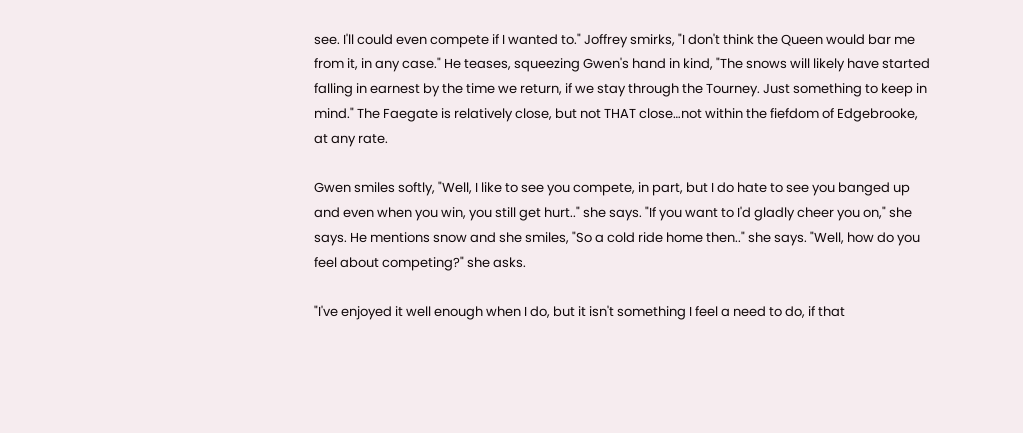see. I'll could even compete if I wanted to." Joffrey smirks, "I don't think the Queen would bar me from it, in any case." He teases, squeezing Gwen's hand in kind, "The snows will likely have started falling in earnest by the time we return, if we stay through the Tourney. Just something to keep in mind." The Faegate is relatively close, but not THAT close…not within the fiefdom of Edgebrooke, at any rate.

Gwen smiles softly, "Well, I like to see you compete, in part, but I do hate to see you banged up and even when you win, you still get hurt.." she says. "If you want to I'd gladly cheer you on," she says. He mentions snow and she smiles, "So a cold ride home then.." she says. "Well, how do you feel about competing?" she asks.

"I've enjoyed it well enough when I do, but it isn't something I feel a need to do, if that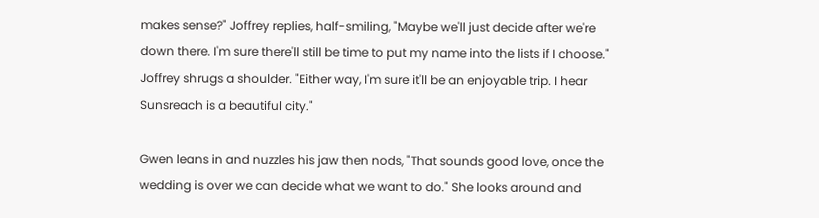makes sense?" Joffrey replies, half-smiling, "Maybe we'll just decide after we're down there. I'm sure there'll still be time to put my name into the lists if I choose." Joffrey shrugs a shoulder. "Either way, I'm sure it'll be an enjoyable trip. I hear Sunsreach is a beautiful city."

Gwen leans in and nuzzles his jaw then nods, "That sounds good love, once the wedding is over we can decide what we want to do." She looks around and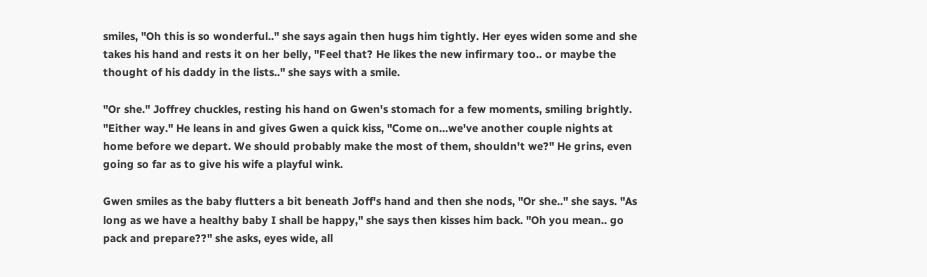smiles, "Oh this is so wonderful.." she says again then hugs him tightly. Her eyes widen some and she takes his hand and rests it on her belly, "Feel that? He likes the new infirmary too.. or maybe the thought of his daddy in the lists.." she says with a smile.

"Or she." Joffrey chuckles, resting his hand on Gwen's stomach for a few moments, smiling brightly. "Either way." He leans in and gives Gwen a quick kiss, "Come on…we've another couple nights at home before we depart. We should probably make the most of them, shouldn't we?" He grins, even going so far as to give his wife a playful wink.

Gwen smiles as the baby flutters a bit beneath Joff's hand and then she nods, "Or she.." she says. "As long as we have a healthy baby I shall be happy," she says then kisses him back. "Oh you mean.. go pack and prepare??" she asks, eyes wide, all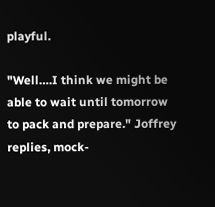playful.

"Well….I think we might be able to wait until tomorrow to pack and prepare." Joffrey replies, mock-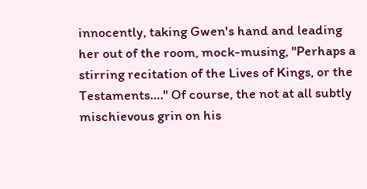innocently, taking Gwen's hand and leading her out of the room, mock-musing, "Perhaps a stirring recitation of the Lives of Kings, or the Testaments…." Of course, the not at all subtly mischievous grin on his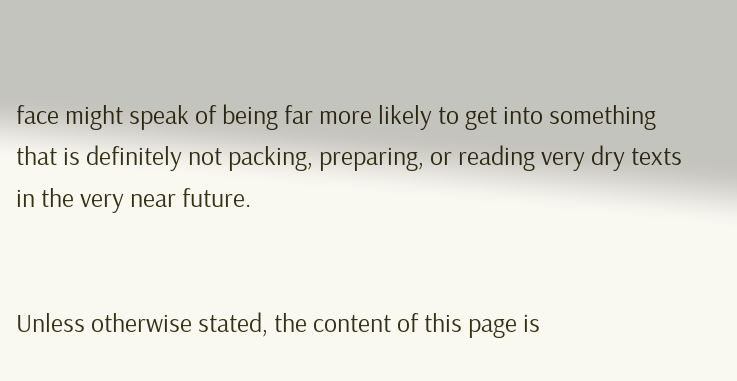face might speak of being far more likely to get into something that is definitely not packing, preparing, or reading very dry texts in the very near future.


Unless otherwise stated, the content of this page is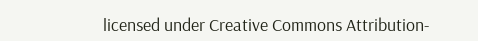licensed under Creative Commons Attribution-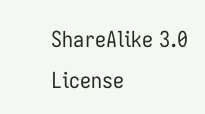ShareAlike 3.0 License